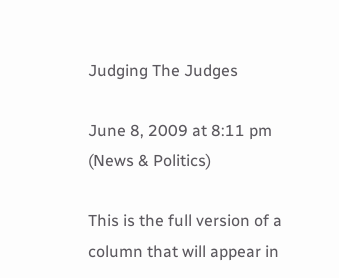Judging The Judges

June 8, 2009 at 8:11 pm (News & Politics)

This is the full version of a column that will appear in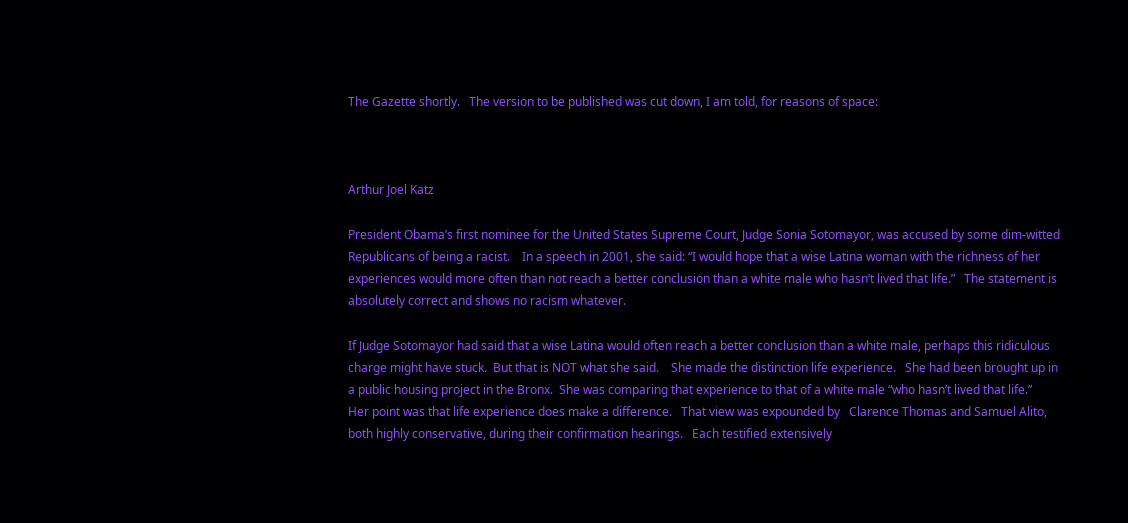The Gazette shortly.   The version to be published was cut down, I am told, for reasons of space:



Arthur Joel Katz

President Obama’s first nominee for the United States Supreme Court, Judge Sonia Sotomayor, was accused by some dim-witted Republicans of being a racist.    In a speech in 2001, she said: “I would hope that a wise Latina woman with the richness of her experiences would more often than not reach a better conclusion than a white male who hasn’t lived that life.”   The statement is absolutely correct and shows no racism whatever.

If Judge Sotomayor had said that a wise Latina would often reach a better conclusion than a white male, perhaps this ridiculous charge might have stuck.  But that is NOT what she said.    She made the distinction life experience.   She had been brought up in a public housing project in the Bronx.  She was comparing that experience to that of a white male “who hasn’t lived that life.”   Her point was that life experience does make a difference.   That view was expounded by   Clarence Thomas and Samuel Alito, both highly conservative, during their confirmation hearings.   Each testified extensively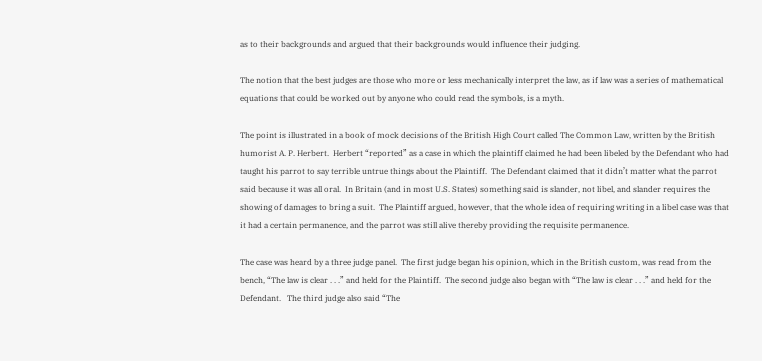as to their backgrounds and argued that their backgrounds would influence their judging.

The notion that the best judges are those who more or less mechanically interpret the law, as if law was a series of mathematical equations that could be worked out by anyone who could read the symbols, is a myth.

The point is illustrated in a book of mock decisions of the British High Court called The Common Law, written by the British humorist A. P. Herbert.  Herbert “reported” as a case in which the plaintiff claimed he had been libeled by the Defendant who had taught his parrot to say terrible untrue things about the Plaintiff.  The Defendant claimed that it didn’t matter what the parrot said because it was all oral.  In Britain (and in most U.S. States) something said is slander, not libel, and slander requires the showing of damages to bring a suit.  The Plaintiff argued, however, that the whole idea of requiring writing in a libel case was that it had a certain permanence, and the parrot was still alive thereby providing the requisite permanence.

The case was heard by a three judge panel.  The first judge began his opinion, which in the British custom, was read from the bench, “The law is clear . . .” and held for the Plaintiff.  The second judge also began with “The law is clear . . .” and held for the Defendant.   The third judge also said “The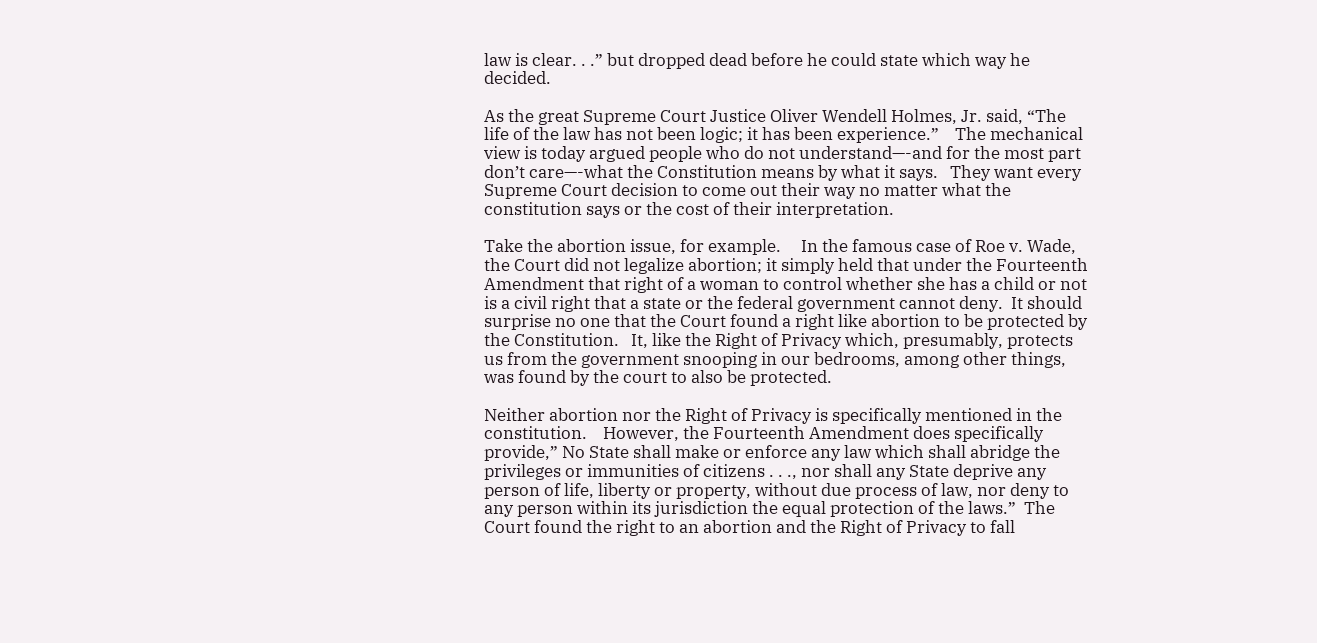law is clear. . .” but dropped dead before he could state which way he decided.

As the great Supreme Court Justice Oliver Wendell Holmes, Jr. said, “The life of the law has not been logic; it has been experience.”    The mechanical view is today argued people who do not understand—-and for the most part don’t care—-what the Constitution means by what it says.   They want every Supreme Court decision to come out their way no matter what the constitution says or the cost of their interpretation.

Take the abortion issue, for example.     In the famous case of Roe v. Wade, the Court did not legalize abortion; it simply held that under the Fourteenth Amendment that right of a woman to control whether she has a child or not is a civil right that a state or the federal government cannot deny.  It should surprise no one that the Court found a right like abortion to be protected by the Constitution.   It, like the Right of Privacy which, presumably, protects us from the government snooping in our bedrooms, among other things, was found by the court to also be protected.

Neither abortion nor the Right of Privacy is specifically mentioned in the constitution.    However, the Fourteenth Amendment does specifically provide,” No State shall make or enforce any law which shall abridge the privileges or immunities of citizens . . ., nor shall any State deprive any person of life, liberty or property, without due process of law, nor deny to any person within its jurisdiction the equal protection of the laws.”  The Court found the right to an abortion and the Right of Privacy to fall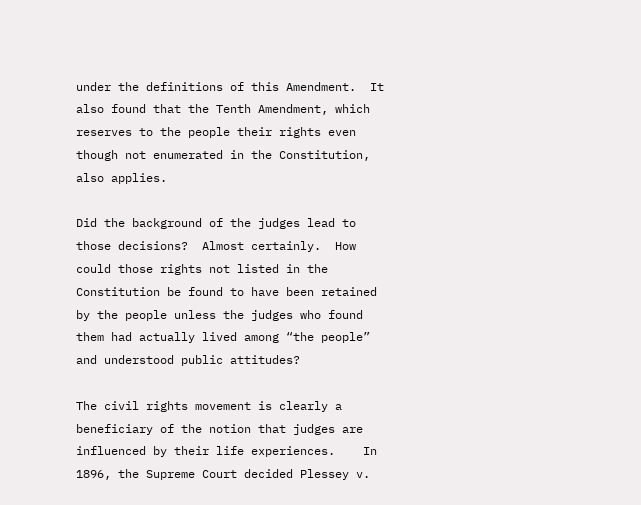under the definitions of this Amendment.  It also found that the Tenth Amendment, which reserves to the people their rights even though not enumerated in the Constitution, also applies.

Did the background of the judges lead to those decisions?  Almost certainly.  How could those rights not listed in the Constitution be found to have been retained by the people unless the judges who found them had actually lived among “the people” and understood public attitudes?

The civil rights movement is clearly a beneficiary of the notion that judges are influenced by their life experiences.    In 1896, the Supreme Court decided Plessey v.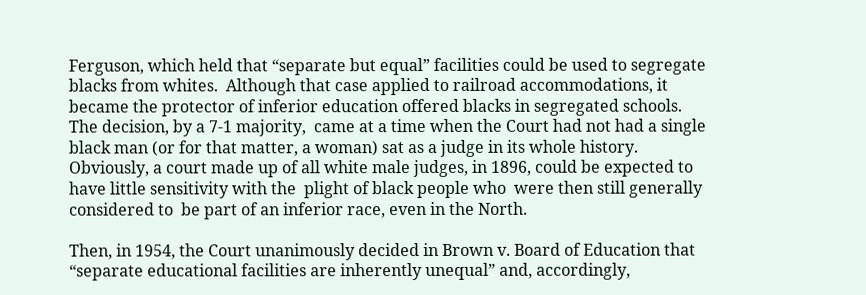Ferguson, which held that “separate but equal” facilities could be used to segregate blacks from whites.  Although that case applied to railroad accommodations, it became the protector of inferior education offered blacks in segregated schools.  The decision, by a 7-1 majority,  came at a time when the Court had not had a single black man (or for that matter, a woman) sat as a judge in its whole history.  Obviously, a court made up of all white male judges, in 1896, could be expected to have little sensitivity with the  plight of black people who  were then still generally  considered to  be part of an inferior race, even in the North.

Then, in 1954, the Court unanimously decided in Brown v. Board of Education that “separate educational facilities are inherently unequal” and, accordingly,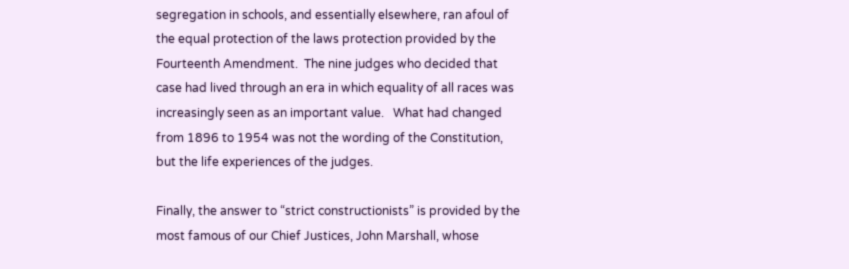segregation in schools, and essentially elsewhere, ran afoul of the equal protection of the laws protection provided by the Fourteenth Amendment.  The nine judges who decided that case had lived through an era in which equality of all races was increasingly seen as an important value.   What had changed from 1896 to 1954 was not the wording of the Constitution, but the life experiences of the judges.

Finally, the answer to “strict constructionists” is provided by the most famous of our Chief Justices, John Marshall, whose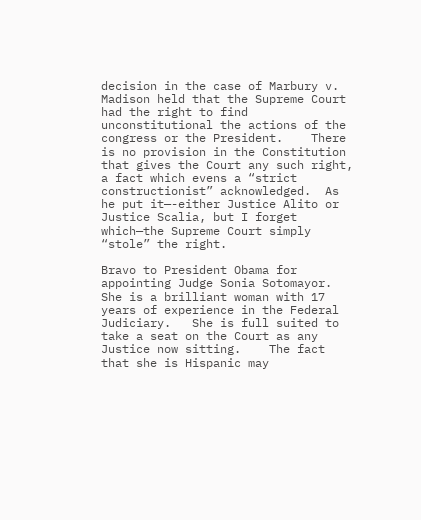decision in the case of Marbury v. Madison held that the Supreme Court had the right to find unconstitutional the actions of the congress or the President.    There is no provision in the Constitution that gives the Court any such right, a fact which evens a “strict constructionist” acknowledged.  As he put it—-either Justice Alito or Justice Scalia, but I forget which—the Supreme Court simply “stole” the right.

Bravo to President Obama for appointing Judge Sonia Sotomayor.   She is a brilliant woman with 17 years of experience in the Federal Judiciary.   She is full suited to take a seat on the Court as any Justice now sitting.    The fact that she is Hispanic may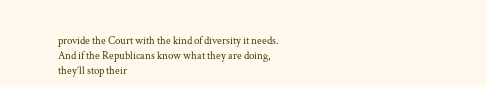provide the Court with the kind of diversity it needs.  And if the Republicans know what they are doing, they’ll stop their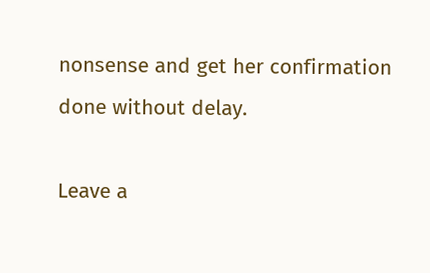nonsense and get her confirmation done without delay.

Leave a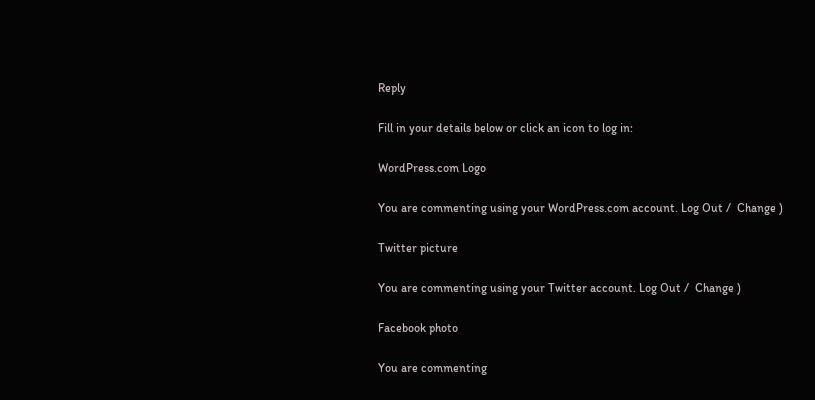Reply

Fill in your details below or click an icon to log in:

WordPress.com Logo

You are commenting using your WordPress.com account. Log Out /  Change )

Twitter picture

You are commenting using your Twitter account. Log Out /  Change )

Facebook photo

You are commenting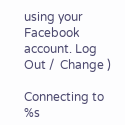using your Facebook account. Log Out /  Change )

Connecting to %s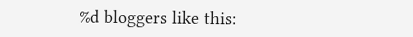%d bloggers like this: